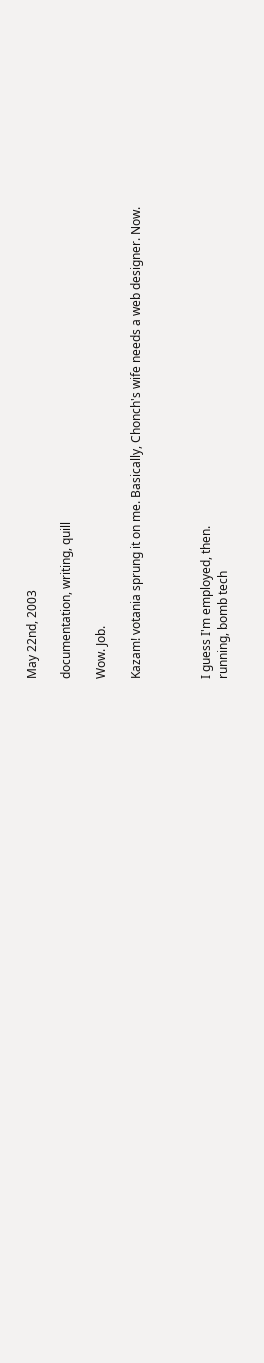May 22nd, 2003

documentation, writing, quill

Wow. Job.

Kazam! votania sprung it on me. Basically, Chonch's wife needs a web designer. Now.



I guess I'm employed, then.
running, bomb tech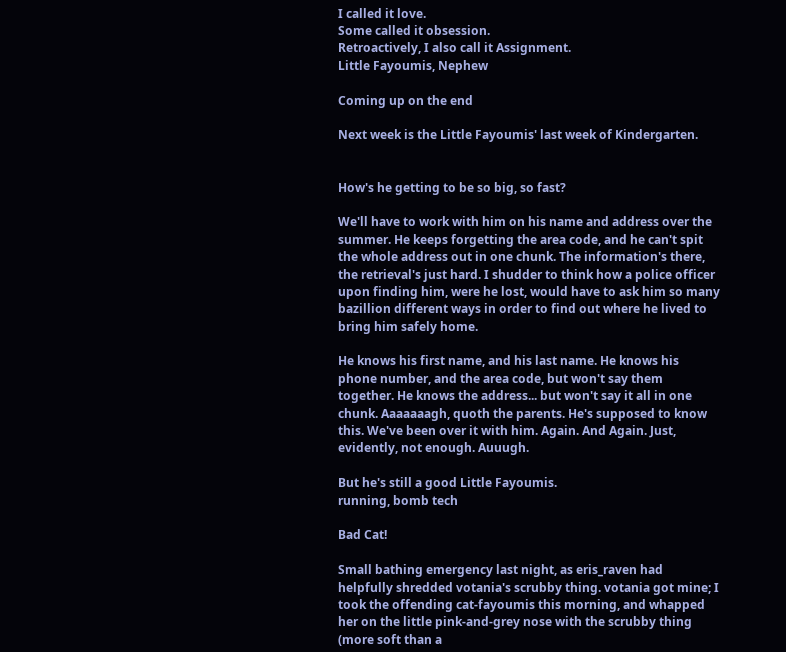I called it love.
Some called it obsession.
Retroactively, I also call it Assignment.
Little Fayoumis, Nephew

Coming up on the end

Next week is the Little Fayoumis' last week of Kindergarten.


How's he getting to be so big, so fast?

We'll have to work with him on his name and address over the summer. He keeps forgetting the area code, and he can't spit the whole address out in one chunk. The information's there, the retrieval's just hard. I shudder to think how a police officer upon finding him, were he lost, would have to ask him so many bazillion different ways in order to find out where he lived to bring him safely home.

He knows his first name, and his last name. He knows his phone number, and the area code, but won't say them together. He knows the address... but won't say it all in one chunk. Aaaaaaagh, quoth the parents. He's supposed to know this. We've been over it with him. Again. And Again. Just, evidently, not enough. Auuugh.

But he's still a good Little Fayoumis.
running, bomb tech

Bad Cat!

Small bathing emergency last night, as eris_raven had helpfully shredded votania's scrubby thing. votania got mine; I took the offending cat-fayoumis this morning, and whapped her on the little pink-and-grey nose with the scrubby thing (more soft than a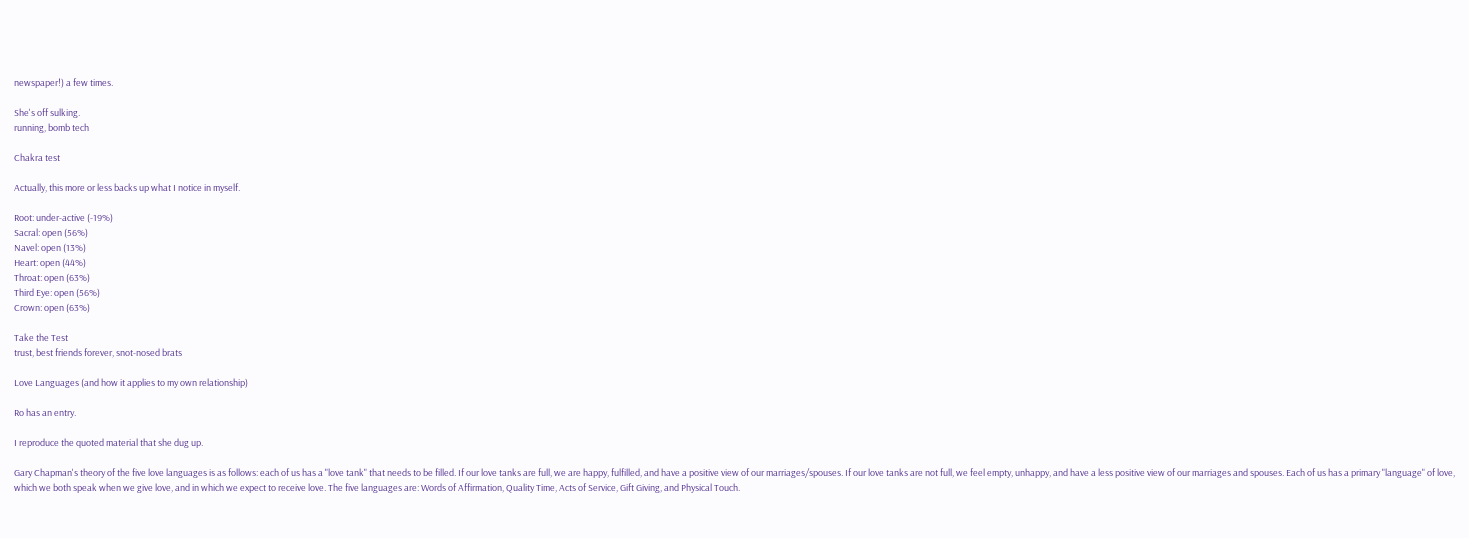newspaper!) a few times.

She's off sulking.
running, bomb tech

Chakra test

Actually, this more or less backs up what I notice in myself.

Root: under-active (-19%)
Sacral: open (56%)
Navel: open (13%)
Heart: open (44%)
Throat: open (63%)
Third Eye: open (56%)
Crown: open (63%)

Take the Test
trust, best friends forever, snot-nosed brats

Love Languages (and how it applies to my own relationship)

Ro has an entry.

I reproduce the quoted material that she dug up.

Gary Chapman's theory of the five love languages is as follows: each of us has a "love tank" that needs to be filled. If our love tanks are full, we are happy, fulfilled, and have a positive view of our marriages/spouses. If our love tanks are not full, we feel empty, unhappy, and have a less positive view of our marriages and spouses. Each of us has a primary "language" of love, which we both speak when we give love, and in which we expect to receive love. The five languages are: Words of Affirmation, Quality Time, Acts of Service, Gift Giving, and Physical Touch.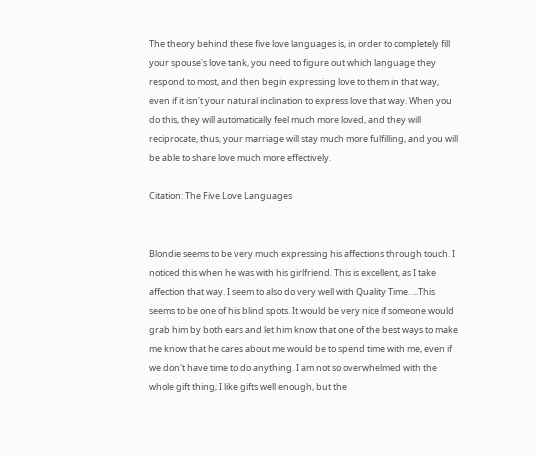The theory behind these five love languages is, in order to completely fill your spouse's love tank, you need to figure out which language they respond to most, and then begin expressing love to them in that way, even if it isn't your natural inclination to express love that way. When you do this, they will automatically feel much more loved, and they will reciprocate, thus, your marriage will stay much more fulfilling, and you will be able to share love much more effectively.

Citation: The Five Love Languages


Blondie seems to be very much expressing his affections through touch. I noticed this when he was with his girlfriend. This is excellent, as I take affection that way. I seem to also do very well with Quality Time. ...This seems to be one of his blind spots. It would be very nice if someone would grab him by both ears and let him know that one of the best ways to make me know that he cares about me would be to spend time with me, even if we don't have time to do anything. I am not so overwhelmed with the whole gift thing; I like gifts well enough, but the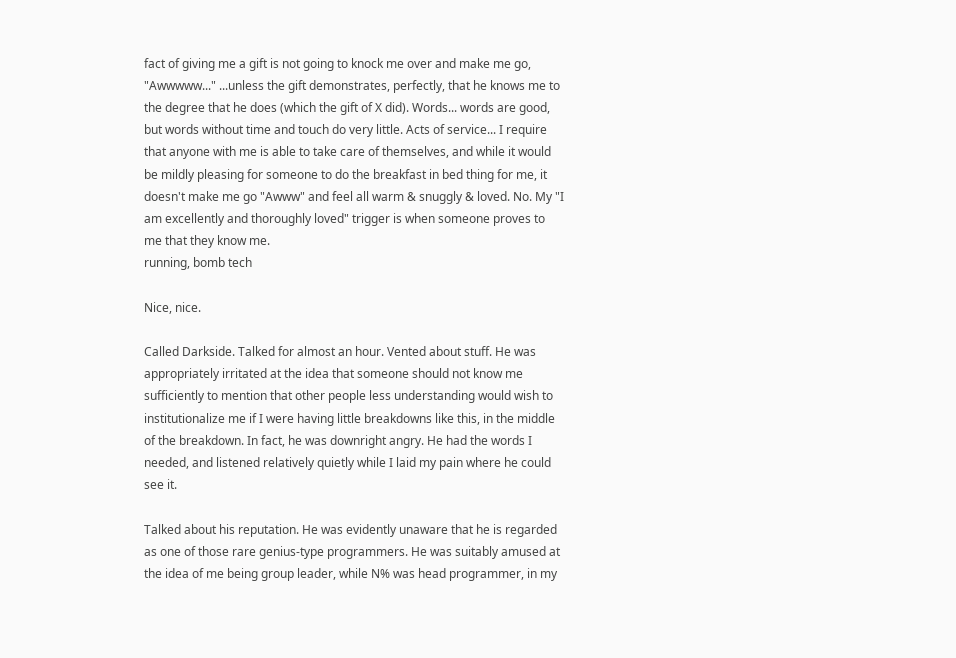fact of giving me a gift is not going to knock me over and make me go, "Awwwww..." ...unless the gift demonstrates, perfectly, that he knows me to the degree that he does (which the gift of X did). Words... words are good, but words without time and touch do very little. Acts of service... I require that anyone with me is able to take care of themselves, and while it would be mildly pleasing for someone to do the breakfast in bed thing for me, it doesn't make me go "Awww" and feel all warm & snuggly & loved. No. My "I am excellently and thoroughly loved" trigger is when someone proves to me that they know me.
running, bomb tech

Nice, nice.

Called Darkside. Talked for almost an hour. Vented about stuff. He was appropriately irritated at the idea that someone should not know me sufficiently to mention that other people less understanding would wish to institutionalize me if I were having little breakdowns like this, in the middle of the breakdown. In fact, he was downright angry. He had the words I needed, and listened relatively quietly while I laid my pain where he could see it.

Talked about his reputation. He was evidently unaware that he is regarded as one of those rare genius-type programmers. He was suitably amused at the idea of me being group leader, while N% was head programmer, in my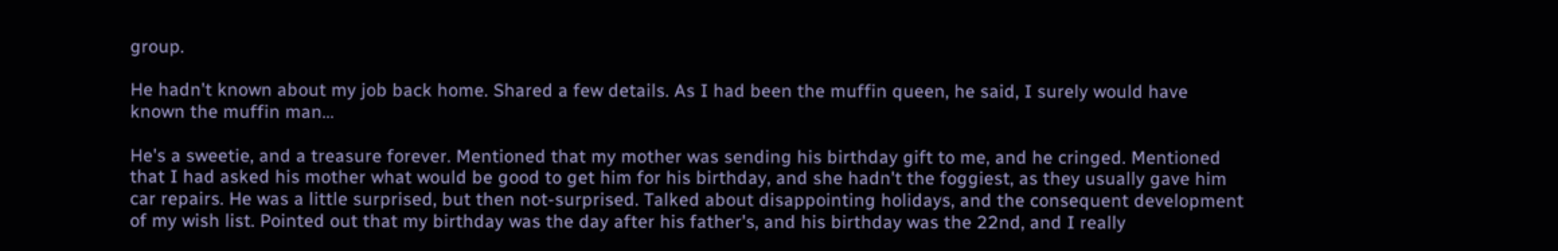group.

He hadn't known about my job back home. Shared a few details. As I had been the muffin queen, he said, I surely would have known the muffin man...

He's a sweetie, and a treasure forever. Mentioned that my mother was sending his birthday gift to me, and he cringed. Mentioned that I had asked his mother what would be good to get him for his birthday, and she hadn't the foggiest, as they usually gave him car repairs. He was a little surprised, but then not-surprised. Talked about disappointing holidays, and the consequent development of my wish list. Pointed out that my birthday was the day after his father's, and his birthday was the 22nd, and I really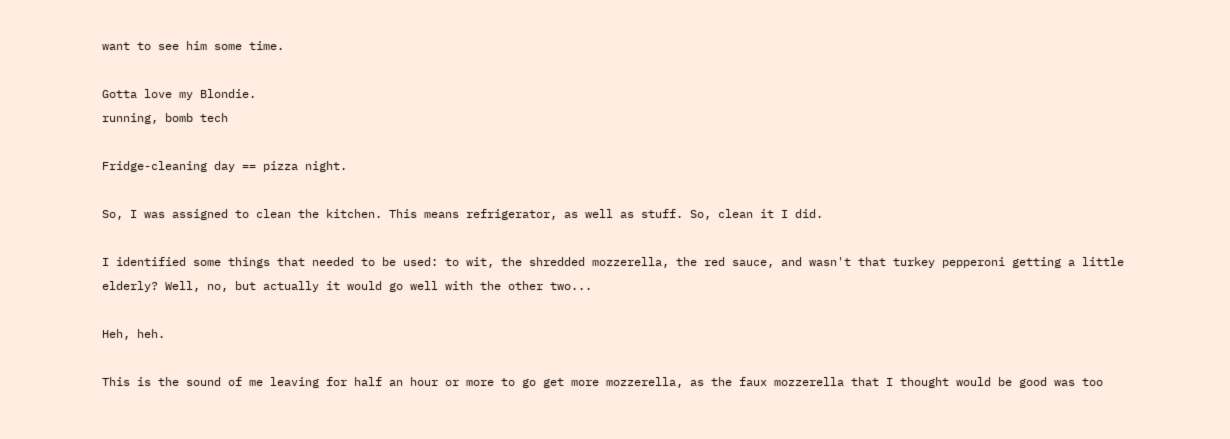want to see him some time.

Gotta love my Blondie.
running, bomb tech

Fridge-cleaning day == pizza night.

So, I was assigned to clean the kitchen. This means refrigerator, as well as stuff. So, clean it I did.

I identified some things that needed to be used: to wit, the shredded mozzerella, the red sauce, and wasn't that turkey pepperoni getting a little elderly? Well, no, but actually it would go well with the other two...

Heh, heh.

This is the sound of me leaving for half an hour or more to go get more mozzerella, as the faux mozzerella that I thought would be good was too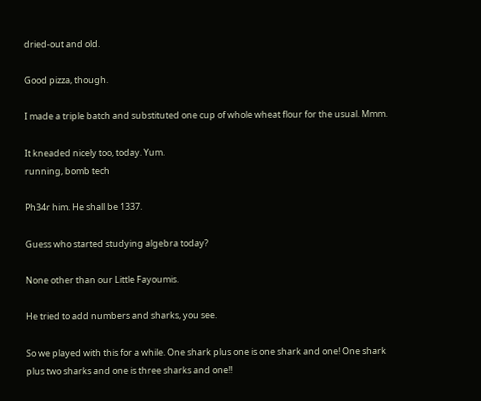dried-out and old.

Good pizza, though.

I made a triple batch and substituted one cup of whole wheat flour for the usual. Mmm.

It kneaded nicely too, today. Yum.
running, bomb tech

Ph34r him. He shall be 1337.

Guess who started studying algebra today?

None other than our Little Fayoumis.

He tried to add numbers and sharks, you see.

So we played with this for a while. One shark plus one is one shark and one! One shark plus two sharks and one is three sharks and one!!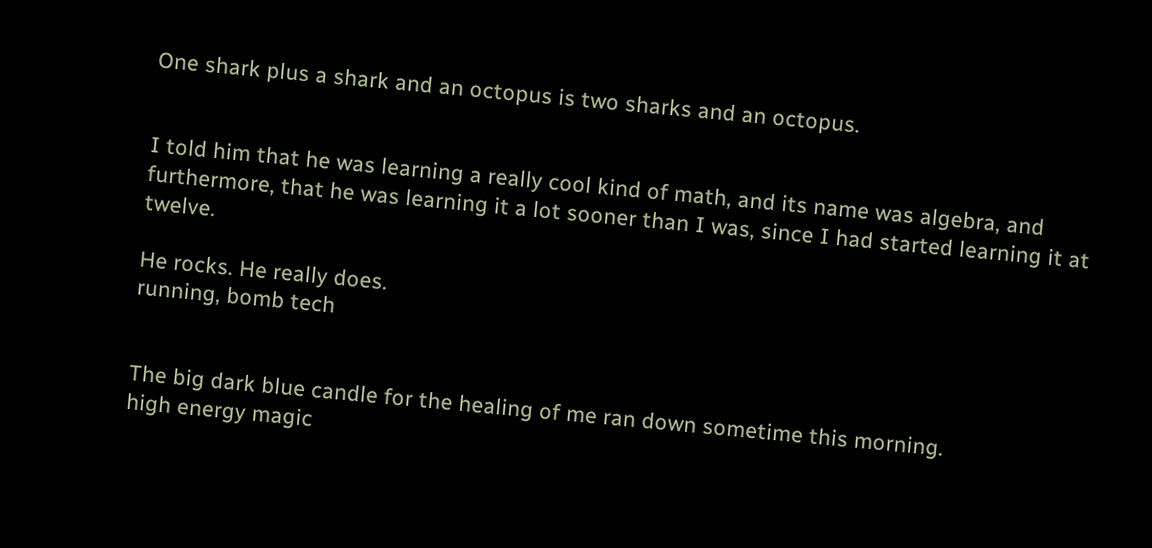One shark plus a shark and an octopus is two sharks and an octopus.


I told him that he was learning a really cool kind of math, and its name was algebra, and furthermore, that he was learning it a lot sooner than I was, since I had started learning it at twelve.

He rocks. He really does.
running, bomb tech


The big dark blue candle for the healing of me ran down sometime this morning.
high energy magic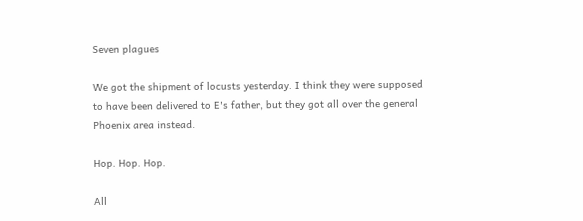Seven plagues

We got the shipment of locusts yesterday. I think they were supposed to have been delivered to E's father, but they got all over the general Phoenix area instead.

Hop. Hop. Hop.

All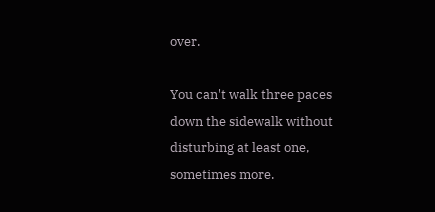over.

You can't walk three paces down the sidewalk without disturbing at least one, sometimes more.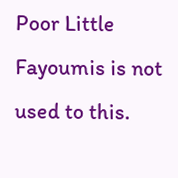Poor Little Fayoumis is not used to this.